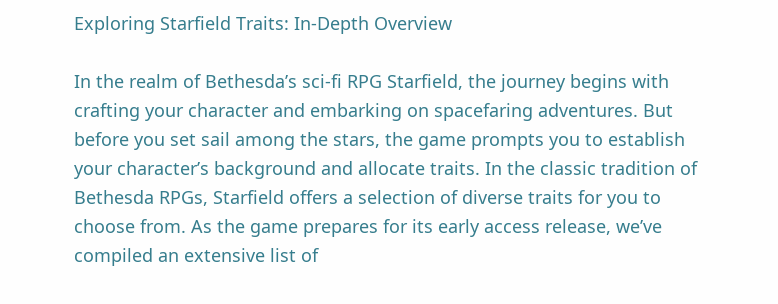Exploring Starfield Traits: In-Depth Overview

In the realm of Bethesda’s sci-fi RPG Starfield, the journey begins with crafting your character and embarking on spacefaring adventures. But before you set sail among the stars, the game prompts you to establish your character’s background and allocate traits. In the classic tradition of Bethesda RPGs, Starfield offers a selection of diverse traits for you to choose from. As the game prepares for its early access release, we’ve compiled an extensive list of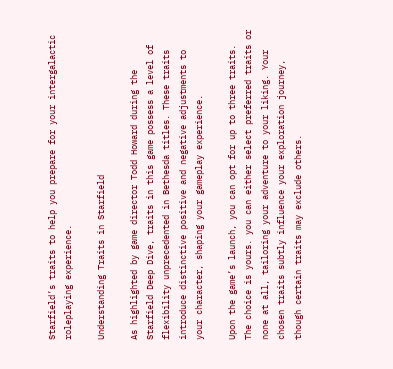Starfield’s traits to help you prepare for your intergalactic roleplaying experience.

Understanding Traits in Starfield

As highlighted by game director Todd Howard during the Starfield Deep Dive, traits in this game possess a level of flexibility unprecedented in Bethesda titles. These traits introduce distinctive positive and negative adjustments to your character, shaping your gameplay experience.

Upon the game’s launch, you can opt for up to three traits. The choice is yours. you can either select preferred traits or none at all, tailoring your adventure to your liking. Your chosen traits subtly influence your exploration journey, though certain traits may exclude others.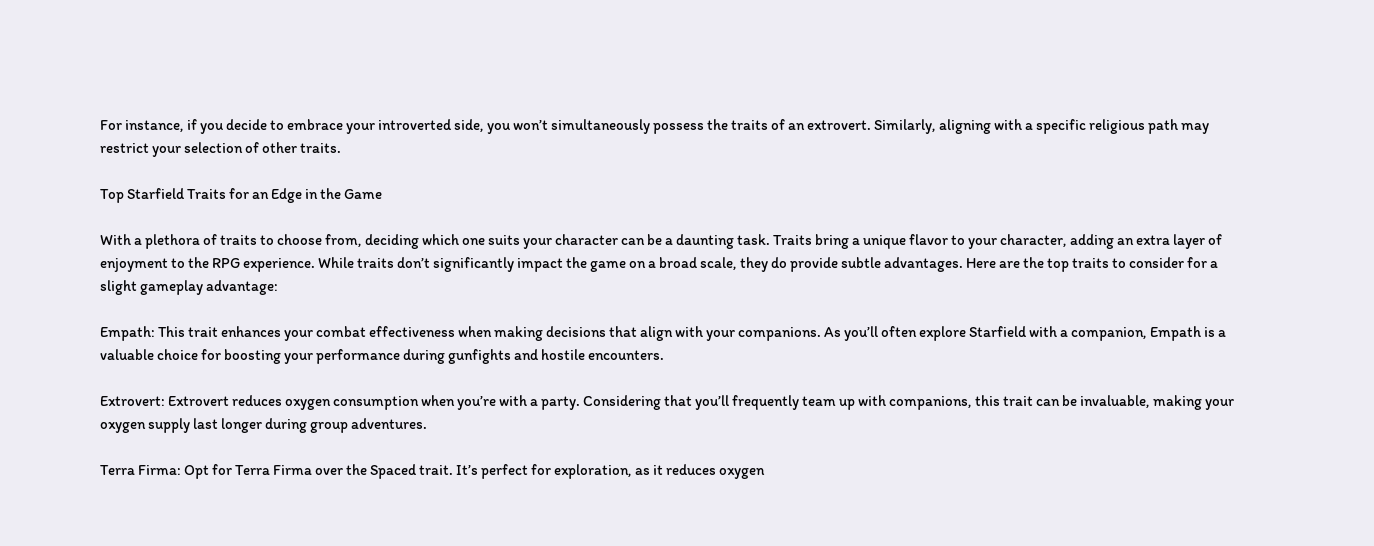For instance, if you decide to embrace your introverted side, you won’t simultaneously possess the traits of an extrovert. Similarly, aligning with a specific religious path may restrict your selection of other traits.

Top Starfield Traits for an Edge in the Game

With a plethora of traits to choose from, deciding which one suits your character can be a daunting task. Traits bring a unique flavor to your character, adding an extra layer of enjoyment to the RPG experience. While traits don’t significantly impact the game on a broad scale, they do provide subtle advantages. Here are the top traits to consider for a slight gameplay advantage:

Empath: This trait enhances your combat effectiveness when making decisions that align with your companions. As you’ll often explore Starfield with a companion, Empath is a valuable choice for boosting your performance during gunfights and hostile encounters.

Extrovert: Extrovert reduces oxygen consumption when you’re with a party. Considering that you’ll frequently team up with companions, this trait can be invaluable, making your oxygen supply last longer during group adventures.

Terra Firma: Opt for Terra Firma over the Spaced trait. It’s perfect for exploration, as it reduces oxygen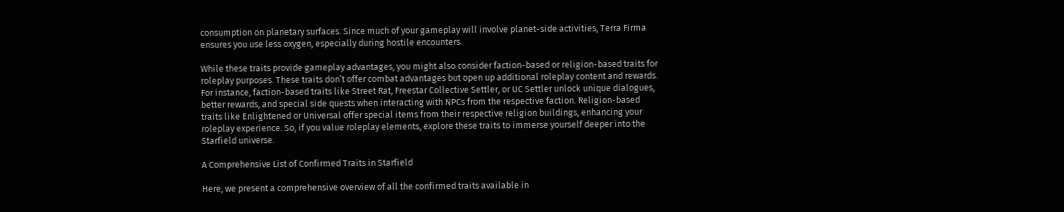consumption on planetary surfaces. Since much of your gameplay will involve planet-side activities, Terra Firma ensures you use less oxygen, especially during hostile encounters.

While these traits provide gameplay advantages, you might also consider faction-based or religion-based traits for roleplay purposes. These traits don’t offer combat advantages but open up additional roleplay content and rewards. For instance, faction-based traits like Street Rat, Freestar Collective Settler, or UC Settler unlock unique dialogues, better rewards, and special side quests when interacting with NPCs from the respective faction. Religion-based traits like Enlightened or Universal offer special items from their respective religion buildings, enhancing your roleplay experience. So, if you value roleplay elements, explore these traits to immerse yourself deeper into the Starfield universe.

A Comprehensive List of Confirmed Traits in Starfield

Here, we present a comprehensive overview of all the confirmed traits available in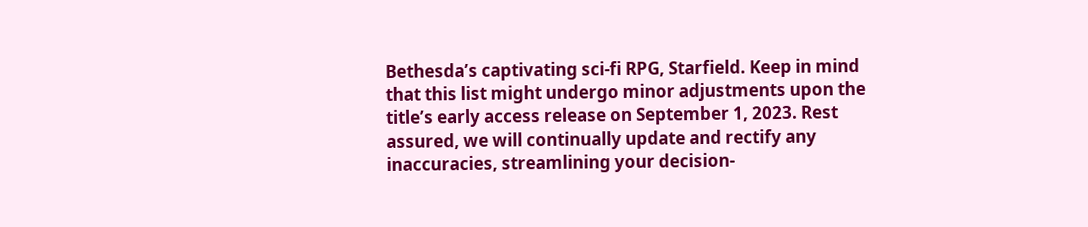Bethesda’s captivating sci-fi RPG, Starfield. Keep in mind that this list might undergo minor adjustments upon the title’s early access release on September 1, 2023. Rest assured, we will continually update and rectify any inaccuracies, streamlining your decision-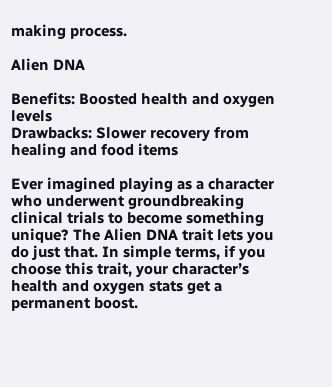making process.

Alien DNA

Benefits: Boosted health and oxygen levels
Drawbacks: Slower recovery from healing and food items

Ever imagined playing as a character who underwent groundbreaking clinical trials to become something unique? The Alien DNA trait lets you do just that. In simple terms, if you choose this trait, your character’s health and oxygen stats get a permanent boost.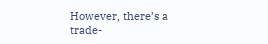However, there’s a trade-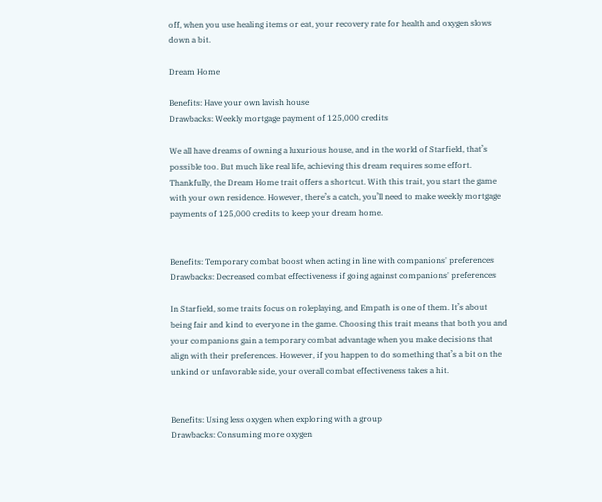off, when you use healing items or eat, your recovery rate for health and oxygen slows down a bit.

Dream Home

Benefits: Have your own lavish house
Drawbacks: Weekly mortgage payment of 125,000 credits

We all have dreams of owning a luxurious house, and in the world of Starfield, that’s possible too. But much like real life, achieving this dream requires some effort. Thankfully, the Dream Home trait offers a shortcut. With this trait, you start the game with your own residence. However, there’s a catch, you’ll need to make weekly mortgage payments of 125,000 credits to keep your dream home.


Benefits: Temporary combat boost when acting in line with companions' preferences
Drawbacks: Decreased combat effectiveness if going against companions' preferences

In Starfield, some traits focus on roleplaying, and Empath is one of them. It’s about being fair and kind to everyone in the game. Choosing this trait means that both you and your companions gain a temporary combat advantage when you make decisions that align with their preferences. However, if you happen to do something that’s a bit on the unkind or unfavorable side, your overall combat effectiveness takes a hit.


Benefits: Using less oxygen when exploring with a group
Drawbacks: Consuming more oxygen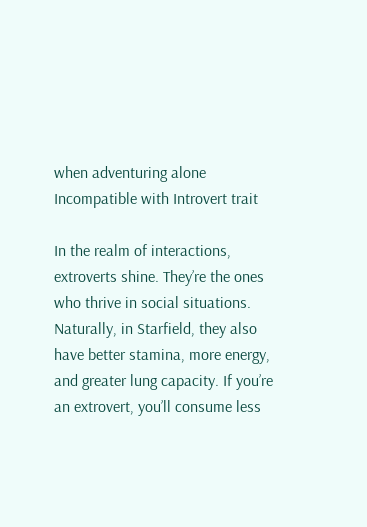when adventuring alone
Incompatible with Introvert trait

In the realm of interactions, extroverts shine. They’re the ones who thrive in social situations. Naturally, in Starfield, they also have better stamina, more energy, and greater lung capacity. If you’re an extrovert, you’ll consume less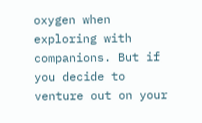oxygen when exploring with companions. But if you decide to venture out on your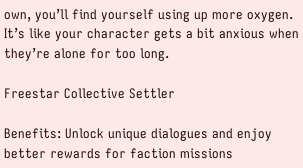own, you’ll find yourself using up more oxygen. It’s like your character gets a bit anxious when they’re alone for too long.

Freestar Collective Settler

Benefits: Unlock unique dialogues and enjoy better rewards for faction missions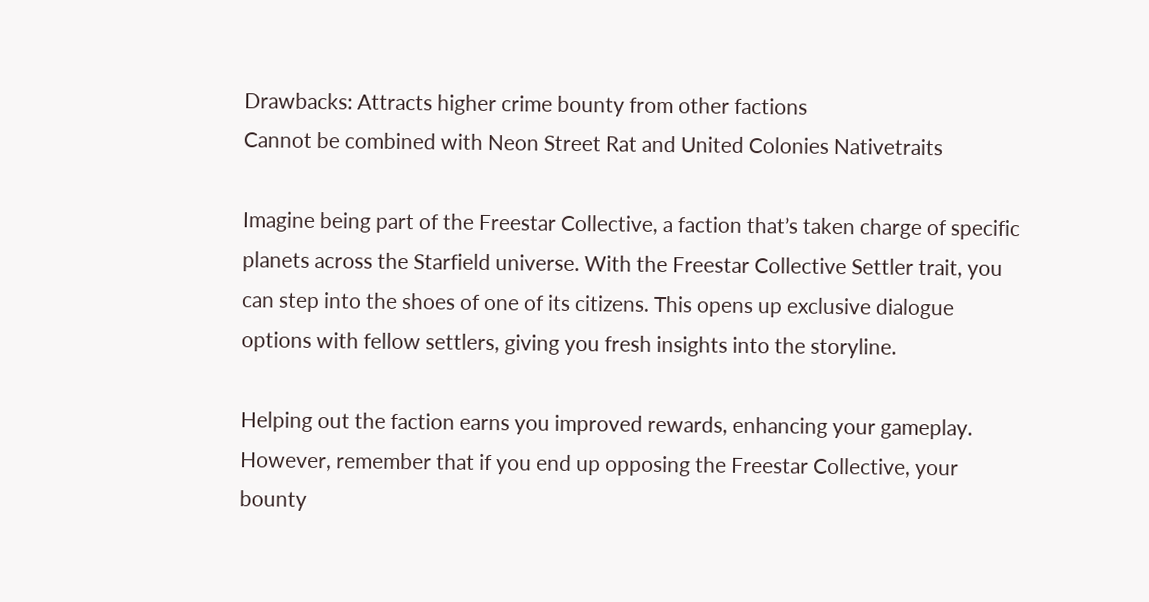Drawbacks: Attracts higher crime bounty from other factions
Cannot be combined with Neon Street Rat and United Colonies Nativetraits

Imagine being part of the Freestar Collective, a faction that’s taken charge of specific planets across the Starfield universe. With the Freestar Collective Settler trait, you can step into the shoes of one of its citizens. This opens up exclusive dialogue options with fellow settlers, giving you fresh insights into the storyline.

Helping out the faction earns you improved rewards, enhancing your gameplay. However, remember that if you end up opposing the Freestar Collective, your bounty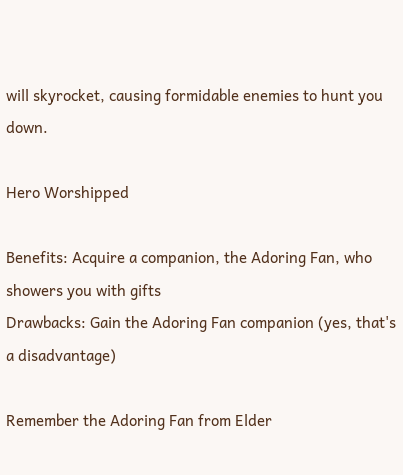will skyrocket, causing formidable enemies to hunt you down.

Hero Worshipped

Benefits: Acquire a companion, the Adoring Fan, who showers you with gifts
Drawbacks: Gain the Adoring Fan companion (yes, that's a disadvantage)

Remember the Adoring Fan from Elder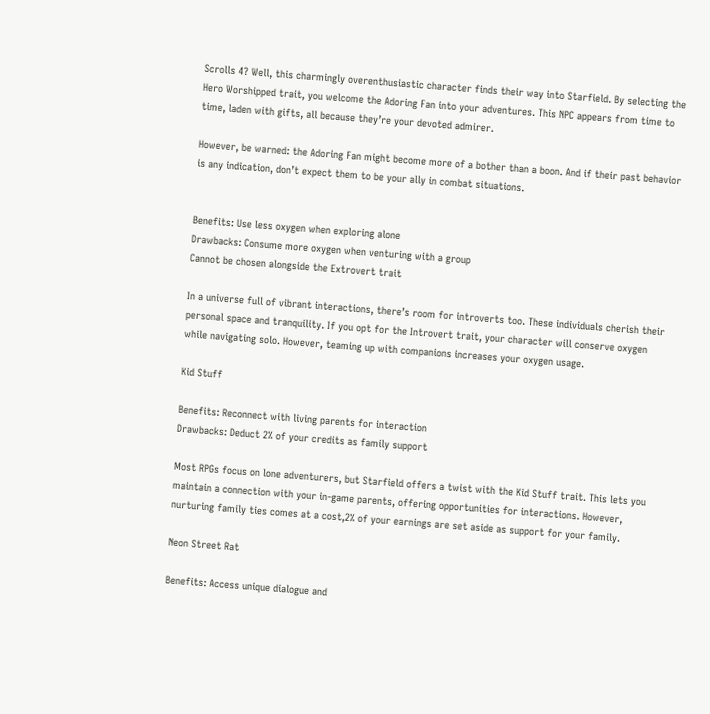Scrolls 4? Well, this charmingly overenthusiastic character finds their way into Starfield. By selecting the Hero Worshipped trait, you welcome the Adoring Fan into your adventures. This NPC appears from time to time, laden with gifts, all because they’re your devoted admirer.

However, be warned: the Adoring Fan might become more of a bother than a boon. And if their past behavior is any indication, don’t expect them to be your ally in combat situations.


Benefits: Use less oxygen when exploring alone
Drawbacks: Consume more oxygen when venturing with a group
Cannot be chosen alongside the Extrovert trait

In a universe full of vibrant interactions, there’s room for introverts too. These individuals cherish their personal space and tranquility. If you opt for the Introvert trait, your character will conserve oxygen while navigating solo. However, teaming up with companions increases your oxygen usage.

Kid Stuff

Benefits: Reconnect with living parents for interaction
Drawbacks: Deduct 2% of your credits as family support

Most RPGs focus on lone adventurers, but Starfield offers a twist with the Kid Stuff trait. This lets you maintain a connection with your in-game parents, offering opportunities for interactions. However, nurturing family ties comes at a cost,2% of your earnings are set aside as support for your family.

Neon Street Rat

Benefits: Access unique dialogue and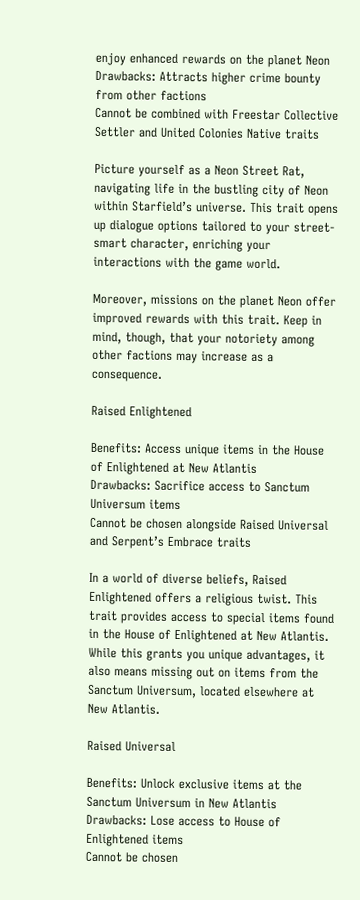enjoy enhanced rewards on the planet Neon
Drawbacks: Attracts higher crime bounty from other factions
Cannot be combined with Freestar Collective Settler and United Colonies Native traits

Picture yourself as a Neon Street Rat, navigating life in the bustling city of Neon within Starfield’s universe. This trait opens up dialogue options tailored to your street-smart character, enriching your interactions with the game world.

Moreover, missions on the planet Neon offer improved rewards with this trait. Keep in mind, though, that your notoriety among other factions may increase as a consequence.

Raised Enlightened

Benefits: Access unique items in the House of Enlightened at New Atlantis
Drawbacks: Sacrifice access to Sanctum Universum items
Cannot be chosen alongside Raised Universal and Serpent’s Embrace traits

In a world of diverse beliefs, Raised Enlightened offers a religious twist. This trait provides access to special items found in the House of Enlightened at New Atlantis. While this grants you unique advantages, it also means missing out on items from the Sanctum Universum, located elsewhere at New Atlantis.

Raised Universal

Benefits: Unlock exclusive items at the Sanctum Universum in New Atlantis
Drawbacks: Lose access to House of Enlightened items
Cannot be chosen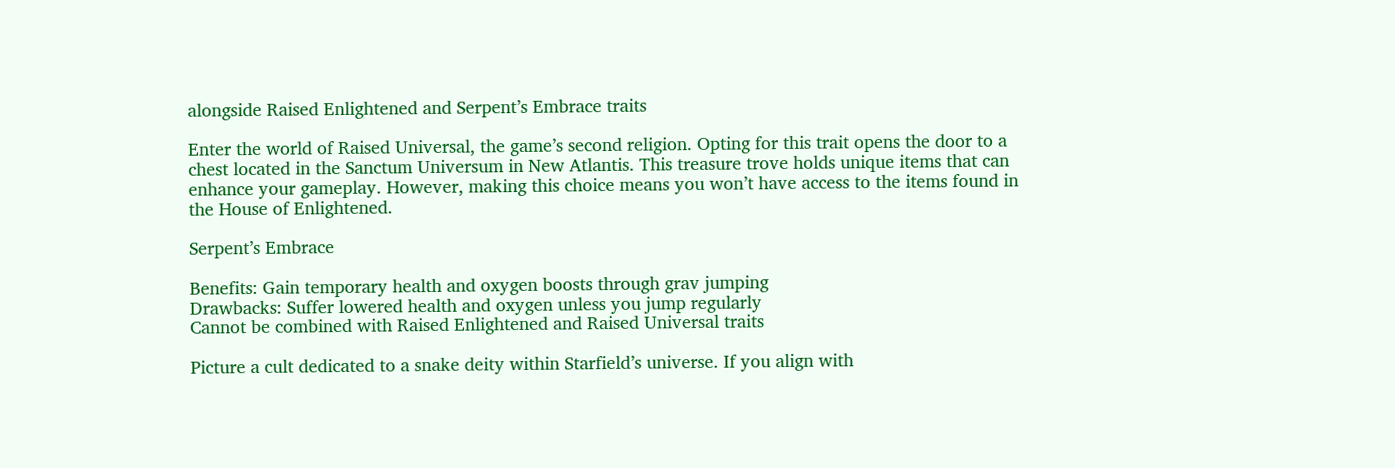alongside Raised Enlightened and Serpent’s Embrace traits

Enter the world of Raised Universal, the game’s second religion. Opting for this trait opens the door to a chest located in the Sanctum Universum in New Atlantis. This treasure trove holds unique items that can enhance your gameplay. However, making this choice means you won’t have access to the items found in the House of Enlightened.

Serpent’s Embrace

Benefits: Gain temporary health and oxygen boosts through grav jumping
Drawbacks: Suffer lowered health and oxygen unless you jump regularly
Cannot be combined with Raised Enlightened and Raised Universal traits

Picture a cult dedicated to a snake deity within Starfield’s universe. If you align with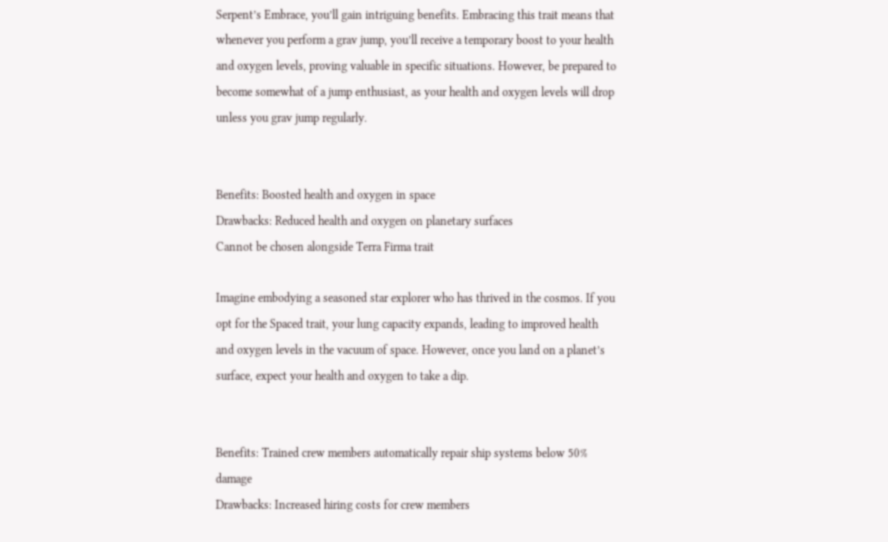Serpent’s Embrace, you’ll gain intriguing benefits. Embracing this trait means that whenever you perform a grav jump, you’ll receive a temporary boost to your health and oxygen levels, proving valuable in specific situations. However, be prepared to become somewhat of a jump enthusiast, as your health and oxygen levels will drop unless you grav jump regularly.


Benefits: Boosted health and oxygen in space
Drawbacks: Reduced health and oxygen on planetary surfaces
Cannot be chosen alongside Terra Firma trait

Imagine embodying a seasoned star explorer who has thrived in the cosmos. If you opt for the Spaced trait, your lung capacity expands, leading to improved health and oxygen levels in the vacuum of space. However, once you land on a planet’s surface, expect your health and oxygen to take a dip.


Benefits: Trained crew members automatically repair ship systems below 50% damage
Drawbacks: Increased hiring costs for crew members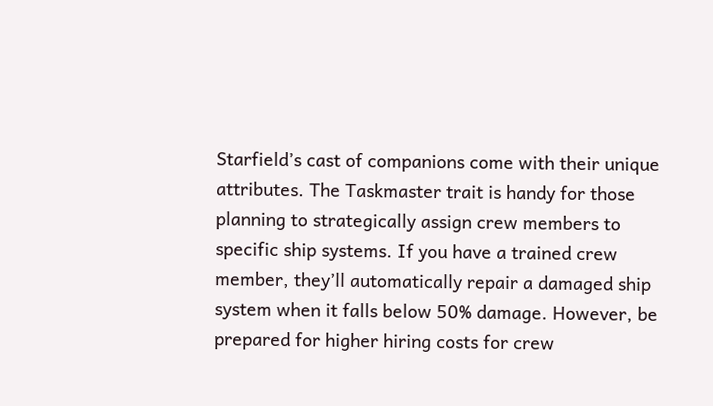Starfield’s cast of companions come with their unique attributes. The Taskmaster trait is handy for those planning to strategically assign crew members to specific ship systems. If you have a trained crew member, they’ll automatically repair a damaged ship system when it falls below 50% damage. However, be prepared for higher hiring costs for crew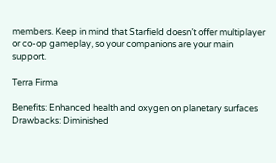members. Keep in mind that Starfield doesn’t offer multiplayer or co-op gameplay, so your companions are your main support.

Terra Firma

Benefits: Enhanced health and oxygen on planetary surfaces
Drawbacks: Diminished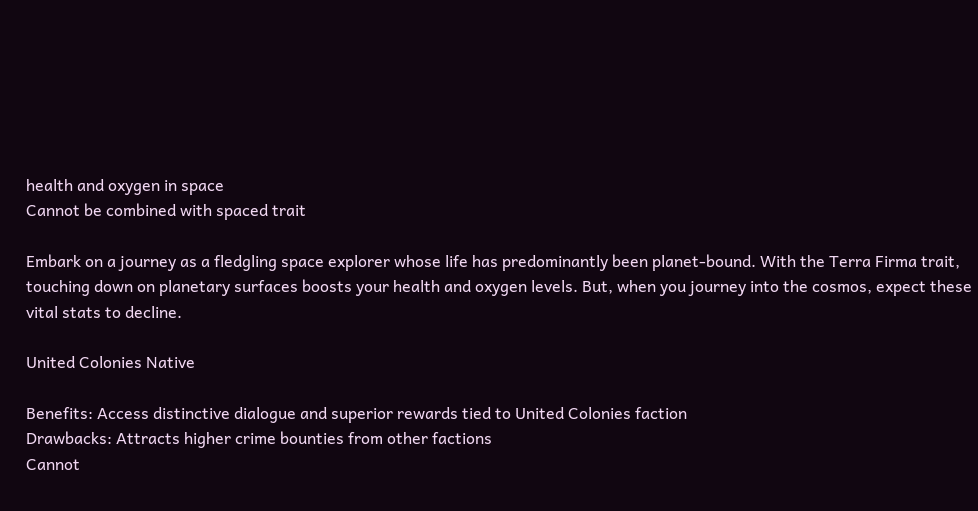health and oxygen in space
Cannot be combined with spaced trait

Embark on a journey as a fledgling space explorer whose life has predominantly been planet-bound. With the Terra Firma trait, touching down on planetary surfaces boosts your health and oxygen levels. But, when you journey into the cosmos, expect these vital stats to decline.

United Colonies Native

Benefits: Access distinctive dialogue and superior rewards tied to United Colonies faction
Drawbacks: Attracts higher crime bounties from other factions
Cannot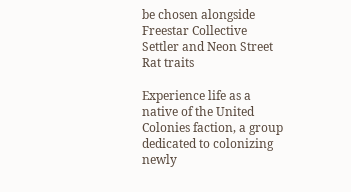be chosen alongside Freestar Collective Settler and Neon Street Rat traits

Experience life as a native of the United Colonies faction, a group dedicated to colonizing newly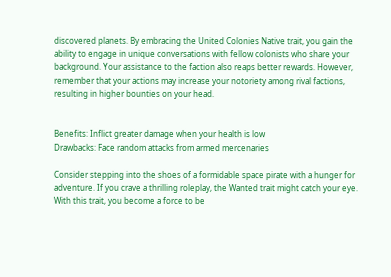discovered planets. By embracing the United Colonies Native trait, you gain the ability to engage in unique conversations with fellow colonists who share your background. Your assistance to the faction also reaps better rewards. However, remember that your actions may increase your notoriety among rival factions, resulting in higher bounties on your head.


Benefits: Inflict greater damage when your health is low
Drawbacks: Face random attacks from armed mercenaries

Consider stepping into the shoes of a formidable space pirate with a hunger for adventure. If you crave a thrilling roleplay, the Wanted trait might catch your eye. With this trait, you become a force to be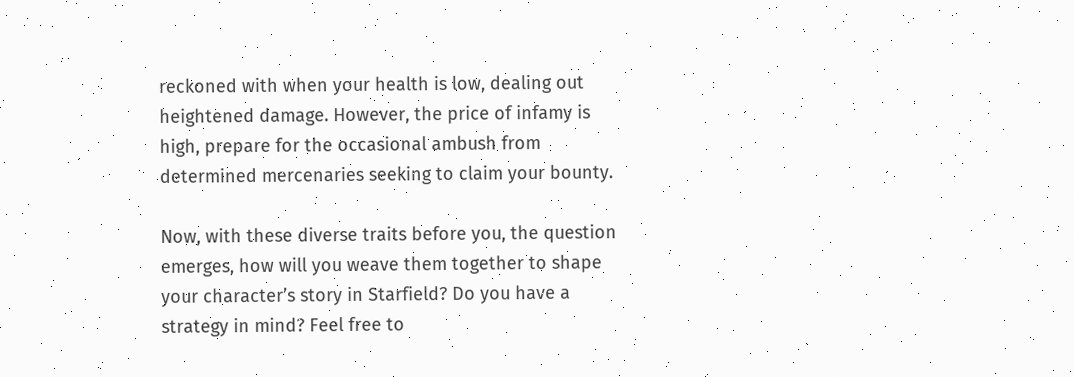reckoned with when your health is low, dealing out heightened damage. However, the price of infamy is high, prepare for the occasional ambush from determined mercenaries seeking to claim your bounty.

Now, with these diverse traits before you, the question emerges, how will you weave them together to shape your character’s story in Starfield? Do you have a strategy in mind? Feel free to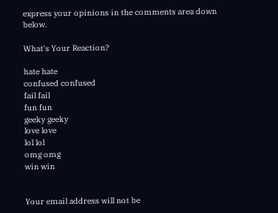express your opinions in the comments area down below.

What's Your Reaction?

hate hate
confused confused
fail fail
fun fun
geeky geeky
love love
lol lol
omg omg
win win


Your email address will not be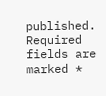published. Required fields are marked *